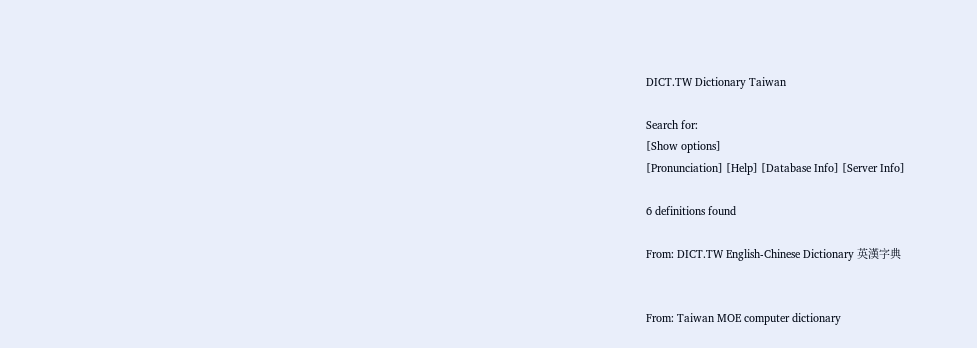DICT.TW Dictionary Taiwan

Search for:
[Show options]
[Pronunciation] [Help] [Database Info] [Server Info]

6 definitions found

From: DICT.TW English-Chinese Dictionary 英漢字典


From: Taiwan MOE computer dictionary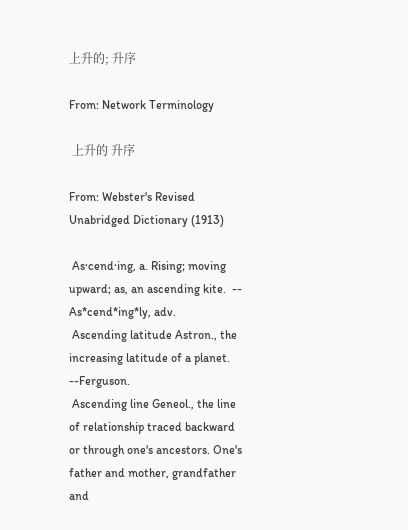上升的; 升序

From: Network Terminology

 上升的 升序

From: Webster's Revised Unabridged Dictionary (1913)

 As·cend·ing, a. Rising; moving upward; as, an ascending kite.  -- As*cend*ing*ly, adv.
 Ascending latitude Astron., the increasing latitude of a planet. --Ferguson.
 Ascending line Geneol., the line of relationship traced backward or through one's ancestors. One's father and mother, grandfather and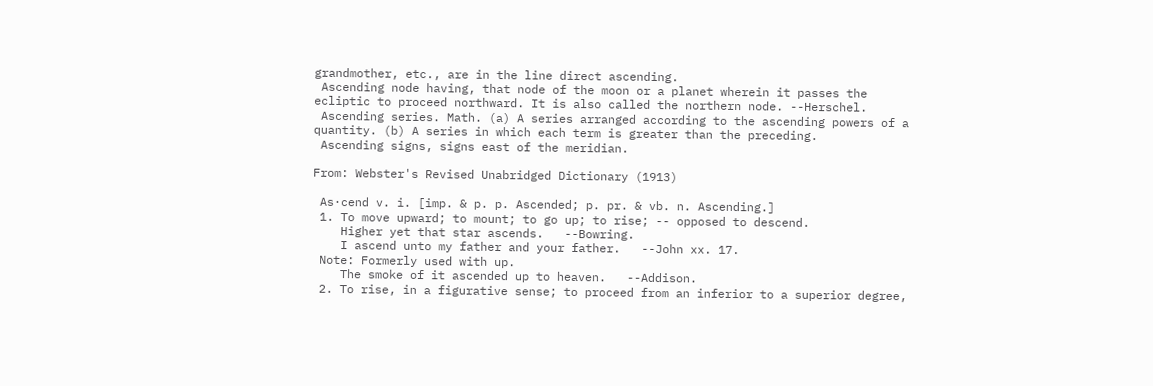grandmother, etc., are in the line direct ascending.
 Ascending node having, that node of the moon or a planet wherein it passes the ecliptic to proceed northward. It is also called the northern node. --Herschel.
 Ascending series. Math. (a) A series arranged according to the ascending powers of a quantity. (b) A series in which each term is greater than the preceding.
 Ascending signs, signs east of the meridian.

From: Webster's Revised Unabridged Dictionary (1913)

 As·cend v. i. [imp. & p. p. Ascended; p. pr. & vb. n. Ascending.]
 1. To move upward; to mount; to go up; to rise; -- opposed to descend.
    Higher yet that star ascends.   --Bowring.
    I ascend unto my father and your father.   --John xx. 17.
 Note: Formerly used with up.
    The smoke of it ascended up to heaven.   --Addison.
 2. To rise, in a figurative sense; to proceed from an inferior to a superior degree,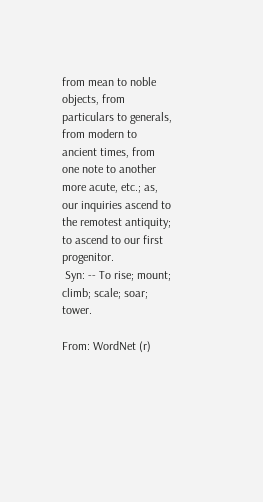from mean to noble objects, from particulars to generals, from modern to ancient times, from one note to another more acute, etc.; as, our inquiries ascend to the remotest antiquity; to ascend to our first progenitor.
 Syn: -- To rise; mount; climb; scale; soar; tower.

From: WordNet (r)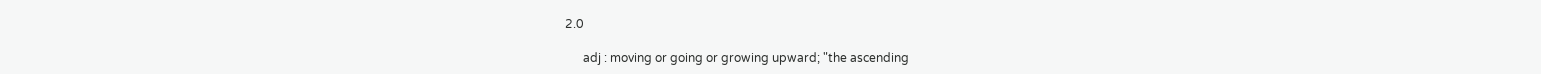2.0

      adj : moving or going or growing upward; "the ascending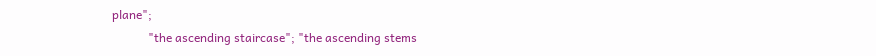plane";
            "the ascending staircase"; "the ascending stems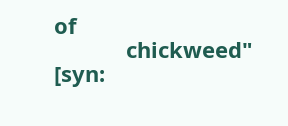of
            chickweed" [syn: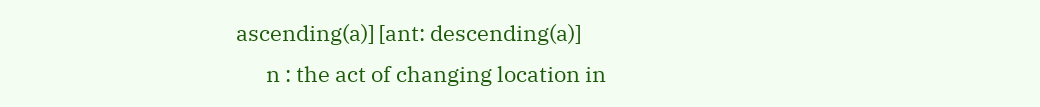ascending(a)] [ant: descending(a)]
      n : the act of changing location in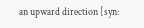an upward direction [syn: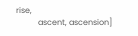rise,
           ascent, ascension]